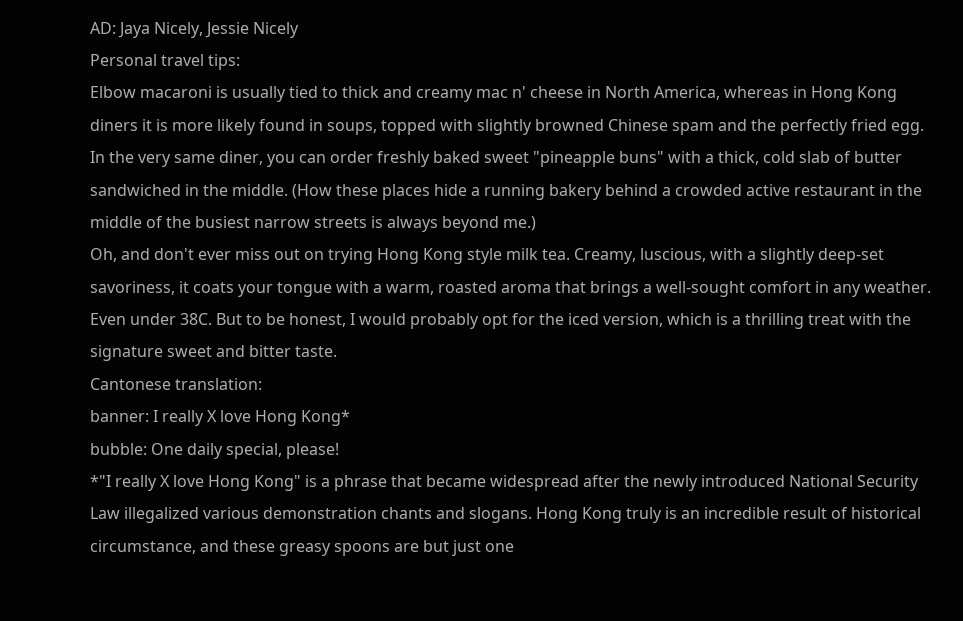AD: Jaya Nicely, Jessie Nicely
Personal travel tips:
Elbow macaroni is usually tied to thick and creamy mac n' cheese in North America, whereas in Hong Kong diners it is more likely found in soups, topped with slightly browned Chinese spam and the perfectly fried egg. In the very same diner, you can order freshly baked sweet "pineapple buns" with a thick, cold slab of butter sandwiched in the middle. (How these places hide a running bakery behind a crowded active restaurant in the middle of the busiest narrow streets is always beyond me.)
Oh, and don't ever miss out on trying Hong Kong style milk tea. Creamy, luscious, with a slightly deep-set savoriness, it coats your tongue with a warm, roasted aroma that brings a well-sought comfort in any weather. Even under 38C. But to be honest, I would probably opt for the iced version, which is a thrilling treat with the signature sweet and bitter taste.
Cantonese translation:
banner: I really X love Hong Kong*
bubble: One daily special, please!
*"I really X love Hong Kong" is a phrase that became widespread after the newly introduced National Security Law illegalized various demonstration chants and slogans. Hong Kong truly is an incredible result of historical circumstance, and these greasy spoons are but just one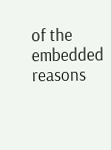of the embedded reasons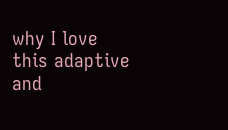why I love this adaptive and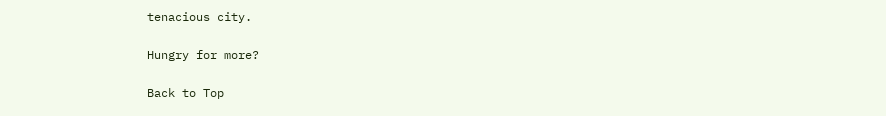tenacious city.

Hungry for more?

Back to Top